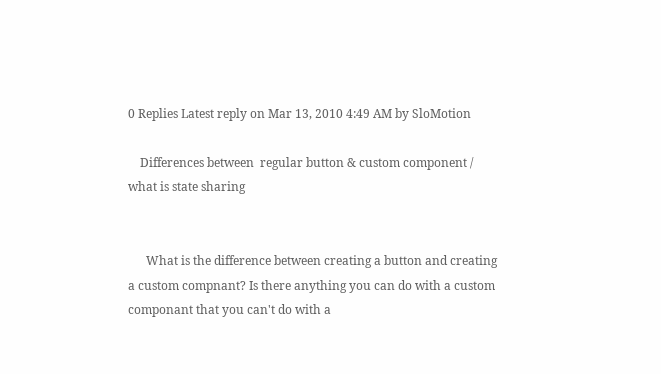0 Replies Latest reply on Mar 13, 2010 4:49 AM by SloMotion

    Differences between  regular button & custom component /  what is state sharing


      What is the difference between creating a button and creating a custom compnant? Is there anything you can do with a custom componant that you can't do with a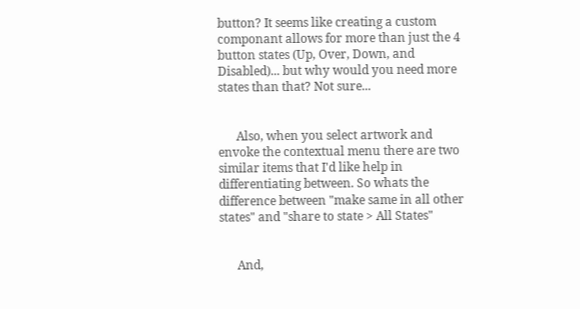button? It seems like creating a custom componant allows for more than just the 4 button states (Up, Over, Down, and Disabled)... but why would you need more states than that? Not sure...


      Also, when you select artwork and envoke the contextual menu there are two similar items that I'd like help in differentiating between. So whats the difference between "make same in all other states" and "share to state > All States"


      And,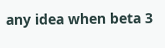any idea when beta 3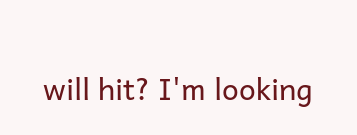will hit? I'm looking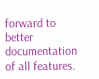forward to better documentation of all features.